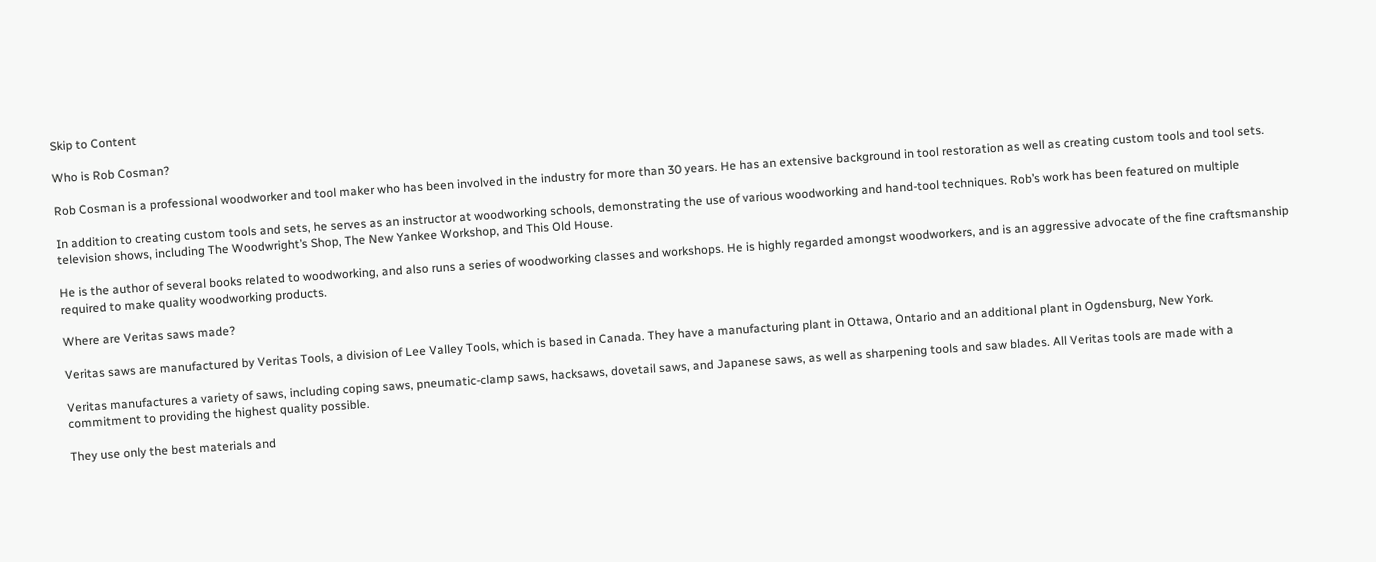Skip to Content

Who is Rob Cosman?

Rob Cosman is a professional woodworker and tool maker who has been involved in the industry for more than 30 years. He has an extensive background in tool restoration as well as creating custom tools and tool sets.

In addition to creating custom tools and sets, he serves as an instructor at woodworking schools, demonstrating the use of various woodworking and hand-tool techniques. Rob’s work has been featured on multiple television shows, including The Woodwright’s Shop, The New Yankee Workshop, and This Old House.

He is the author of several books related to woodworking, and also runs a series of woodworking classes and workshops. He is highly regarded amongst woodworkers, and is an aggressive advocate of the fine craftsmanship required to make quality woodworking products.

Where are Veritas saws made?

Veritas saws are manufactured by Veritas Tools, a division of Lee Valley Tools, which is based in Canada. They have a manufacturing plant in Ottawa, Ontario and an additional plant in Ogdensburg, New York.

Veritas manufactures a variety of saws, including coping saws, pneumatic-clamp saws, hacksaws, dovetail saws, and Japanese saws, as well as sharpening tools and saw blades. All Veritas tools are made with a commitment to providing the highest quality possible.

They use only the best materials and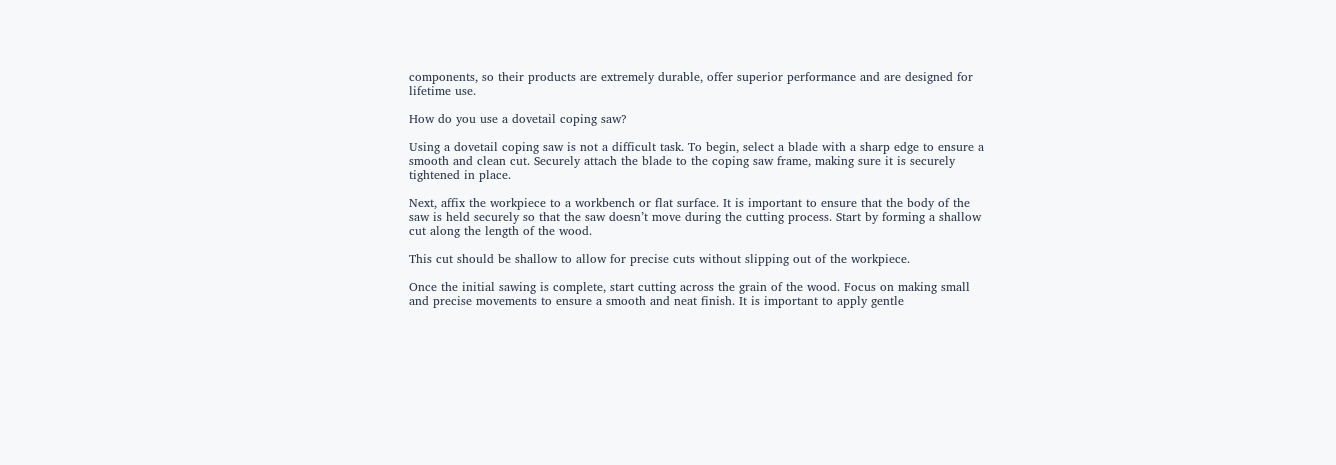components, so their products are extremely durable, offer superior performance and are designed for lifetime use.

How do you use a dovetail coping saw?

Using a dovetail coping saw is not a difficult task. To begin, select a blade with a sharp edge to ensure a smooth and clean cut. Securely attach the blade to the coping saw frame, making sure it is securely tightened in place.

Next, affix the workpiece to a workbench or flat surface. It is important to ensure that the body of the saw is held securely so that the saw doesn’t move during the cutting process. Start by forming a shallow cut along the length of the wood.

This cut should be shallow to allow for precise cuts without slipping out of the workpiece.

Once the initial sawing is complete, start cutting across the grain of the wood. Focus on making small and precise movements to ensure a smooth and neat finish. It is important to apply gentle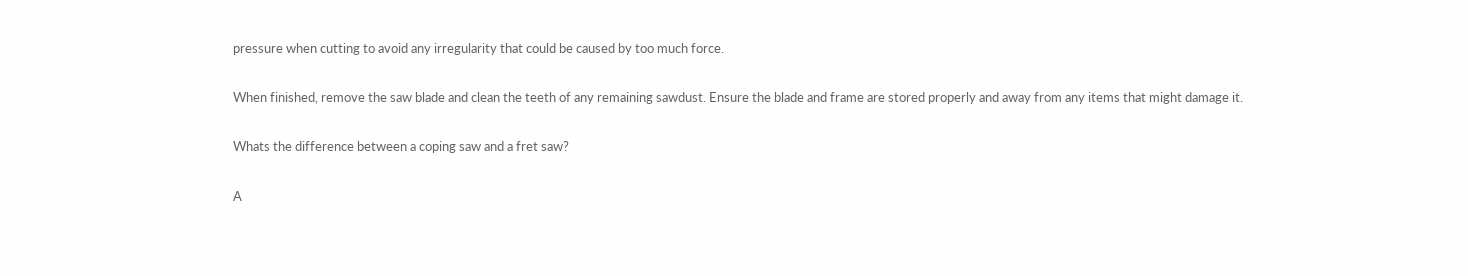pressure when cutting to avoid any irregularity that could be caused by too much force.

When finished, remove the saw blade and clean the teeth of any remaining sawdust. Ensure the blade and frame are stored properly and away from any items that might damage it.

Whats the difference between a coping saw and a fret saw?

A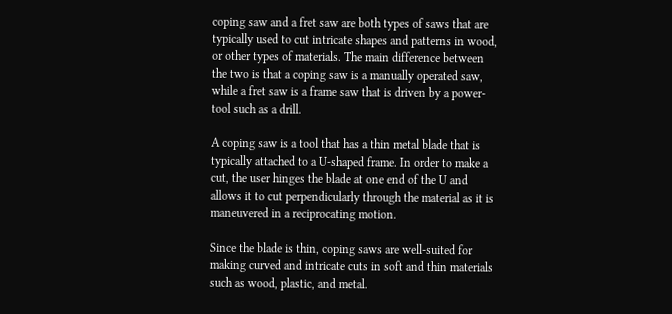coping saw and a fret saw are both types of saws that are typically used to cut intricate shapes and patterns in wood, or other types of materials. The main difference between the two is that a coping saw is a manually operated saw, while a fret saw is a frame saw that is driven by a power-tool such as a drill.

A coping saw is a tool that has a thin metal blade that is typically attached to a U-shaped frame. In order to make a cut, the user hinges the blade at one end of the U and allows it to cut perpendicularly through the material as it is maneuvered in a reciprocating motion.

Since the blade is thin, coping saws are well-suited for making curved and intricate cuts in soft and thin materials such as wood, plastic, and metal.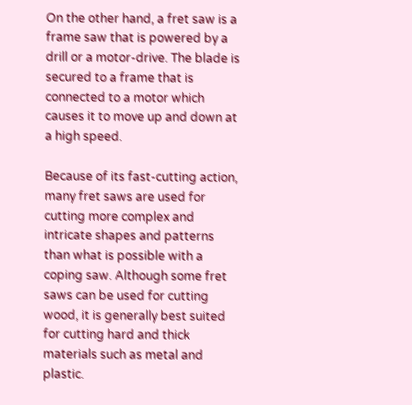On the other hand, a fret saw is a frame saw that is powered by a drill or a motor-drive. The blade is secured to a frame that is connected to a motor which causes it to move up and down at a high speed.

Because of its fast-cutting action, many fret saws are used for cutting more complex and intricate shapes and patterns than what is possible with a coping saw. Although some fret saws can be used for cutting wood, it is generally best suited for cutting hard and thick materials such as metal and plastic.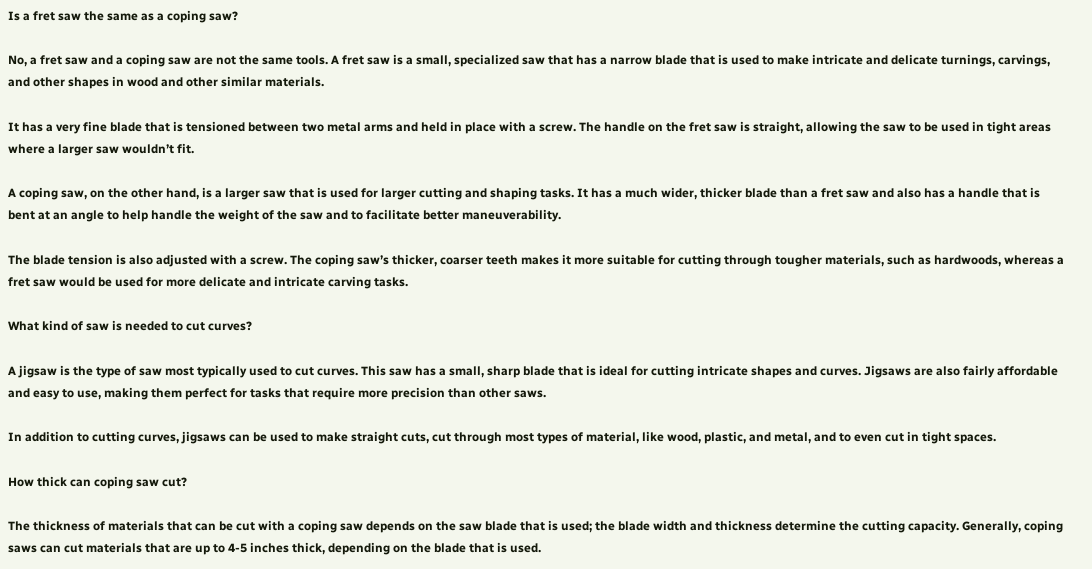Is a fret saw the same as a coping saw?

No, a fret saw and a coping saw are not the same tools. A fret saw is a small, specialized saw that has a narrow blade that is used to make intricate and delicate turnings, carvings, and other shapes in wood and other similar materials.

It has a very fine blade that is tensioned between two metal arms and held in place with a screw. The handle on the fret saw is straight, allowing the saw to be used in tight areas where a larger saw wouldn’t fit.

A coping saw, on the other hand, is a larger saw that is used for larger cutting and shaping tasks. It has a much wider, thicker blade than a fret saw and also has a handle that is bent at an angle to help handle the weight of the saw and to facilitate better maneuverability.

The blade tension is also adjusted with a screw. The coping saw’s thicker, coarser teeth makes it more suitable for cutting through tougher materials, such as hardwoods, whereas a fret saw would be used for more delicate and intricate carving tasks.

What kind of saw is needed to cut curves?

A jigsaw is the type of saw most typically used to cut curves. This saw has a small, sharp blade that is ideal for cutting intricate shapes and curves. Jigsaws are also fairly affordable and easy to use, making them perfect for tasks that require more precision than other saws.

In addition to cutting curves, jigsaws can be used to make straight cuts, cut through most types of material, like wood, plastic, and metal, and to even cut in tight spaces.

How thick can coping saw cut?

The thickness of materials that can be cut with a coping saw depends on the saw blade that is used; the blade width and thickness determine the cutting capacity. Generally, coping saws can cut materials that are up to 4-5 inches thick, depending on the blade that is used.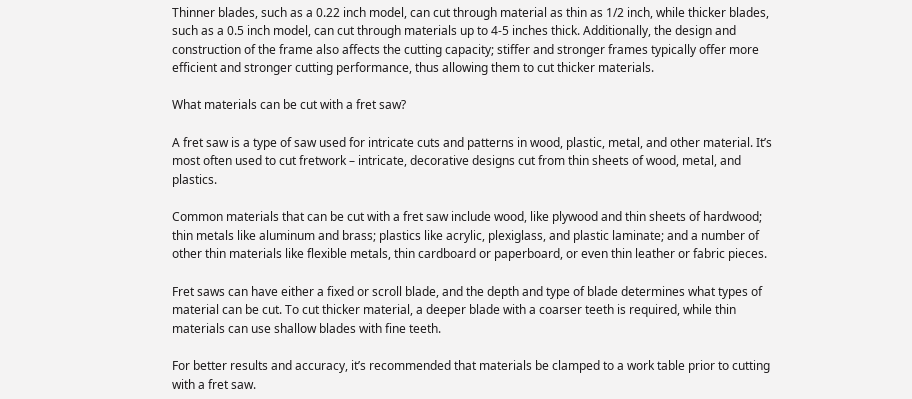Thinner blades, such as a 0.22 inch model, can cut through material as thin as 1/2 inch, while thicker blades, such as a 0.5 inch model, can cut through materials up to 4-5 inches thick. Additionally, the design and construction of the frame also affects the cutting capacity; stiffer and stronger frames typically offer more efficient and stronger cutting performance, thus allowing them to cut thicker materials.

What materials can be cut with a fret saw?

A fret saw is a type of saw used for intricate cuts and patterns in wood, plastic, metal, and other material. It’s most often used to cut fretwork – intricate, decorative designs cut from thin sheets of wood, metal, and plastics.

Common materials that can be cut with a fret saw include wood, like plywood and thin sheets of hardwood; thin metals like aluminum and brass; plastics like acrylic, plexiglass, and plastic laminate; and a number of other thin materials like flexible metals, thin cardboard or paperboard, or even thin leather or fabric pieces.

Fret saws can have either a fixed or scroll blade, and the depth and type of blade determines what types of material can be cut. To cut thicker material, a deeper blade with a coarser teeth is required, while thin materials can use shallow blades with fine teeth.

For better results and accuracy, it’s recommended that materials be clamped to a work table prior to cutting with a fret saw.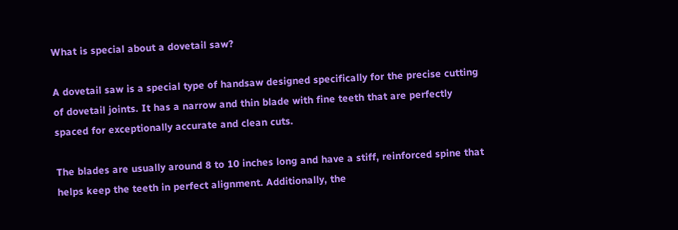What is special about a dovetail saw?

A dovetail saw is a special type of handsaw designed specifically for the precise cutting of dovetail joints. It has a narrow and thin blade with fine teeth that are perfectly spaced for exceptionally accurate and clean cuts.

The blades are usually around 8 to 10 inches long and have a stiff, reinforced spine that helps keep the teeth in perfect alignment. Additionally, the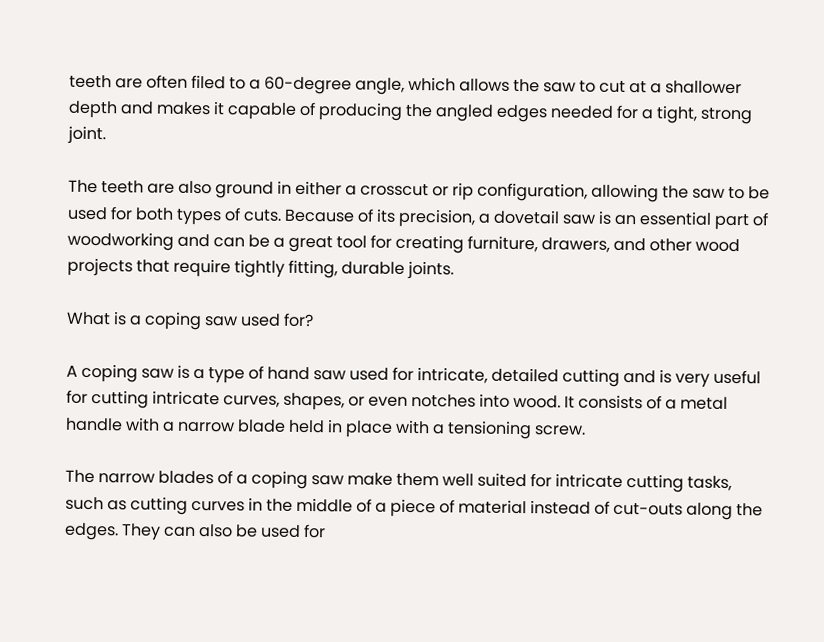teeth are often filed to a 60-degree angle, which allows the saw to cut at a shallower depth and makes it capable of producing the angled edges needed for a tight, strong joint.

The teeth are also ground in either a crosscut or rip configuration, allowing the saw to be used for both types of cuts. Because of its precision, a dovetail saw is an essential part of woodworking and can be a great tool for creating furniture, drawers, and other wood projects that require tightly fitting, durable joints.

What is a coping saw used for?

A coping saw is a type of hand saw used for intricate, detailed cutting and is very useful for cutting intricate curves, shapes, or even notches into wood. It consists of a metal handle with a narrow blade held in place with a tensioning screw.

The narrow blades of a coping saw make them well suited for intricate cutting tasks, such as cutting curves in the middle of a piece of material instead of cut-outs along the edges. They can also be used for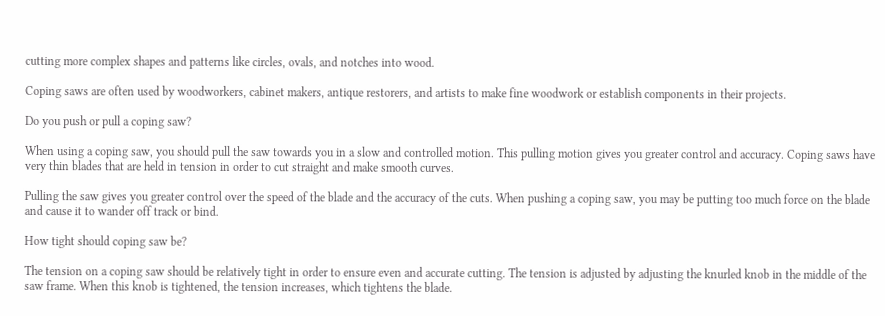cutting more complex shapes and patterns like circles, ovals, and notches into wood.

Coping saws are often used by woodworkers, cabinet makers, antique restorers, and artists to make fine woodwork or establish components in their projects.

Do you push or pull a coping saw?

When using a coping saw, you should pull the saw towards you in a slow and controlled motion. This pulling motion gives you greater control and accuracy. Coping saws have very thin blades that are held in tension in order to cut straight and make smooth curves.

Pulling the saw gives you greater control over the speed of the blade and the accuracy of the cuts. When pushing a coping saw, you may be putting too much force on the blade and cause it to wander off track or bind.

How tight should coping saw be?

The tension on a coping saw should be relatively tight in order to ensure even and accurate cutting. The tension is adjusted by adjusting the knurled knob in the middle of the saw frame. When this knob is tightened, the tension increases, which tightens the blade.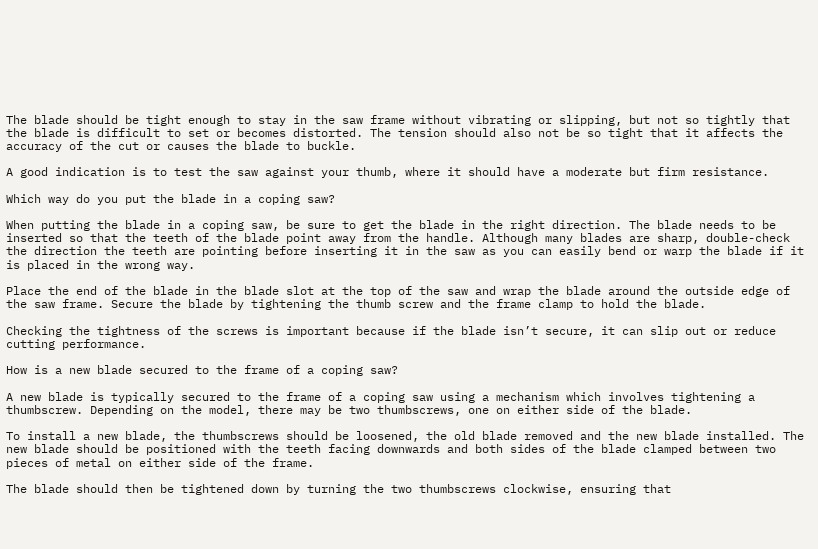The blade should be tight enough to stay in the saw frame without vibrating or slipping, but not so tightly that the blade is difficult to set or becomes distorted. The tension should also not be so tight that it affects the accuracy of the cut or causes the blade to buckle.

A good indication is to test the saw against your thumb, where it should have a moderate but firm resistance.

Which way do you put the blade in a coping saw?

When putting the blade in a coping saw, be sure to get the blade in the right direction. The blade needs to be inserted so that the teeth of the blade point away from the handle. Although many blades are sharp, double-check the direction the teeth are pointing before inserting it in the saw as you can easily bend or warp the blade if it is placed in the wrong way.

Place the end of the blade in the blade slot at the top of the saw and wrap the blade around the outside edge of the saw frame. Secure the blade by tightening the thumb screw and the frame clamp to hold the blade.

Checking the tightness of the screws is important because if the blade isn’t secure, it can slip out or reduce cutting performance.

How is a new blade secured to the frame of a coping saw?

A new blade is typically secured to the frame of a coping saw using a mechanism which involves tightening a thumbscrew. Depending on the model, there may be two thumbscrews, one on either side of the blade.

To install a new blade, the thumbscrews should be loosened, the old blade removed and the new blade installed. The new blade should be positioned with the teeth facing downwards and both sides of the blade clamped between two pieces of metal on either side of the frame.

The blade should then be tightened down by turning the two thumbscrews clockwise, ensuring that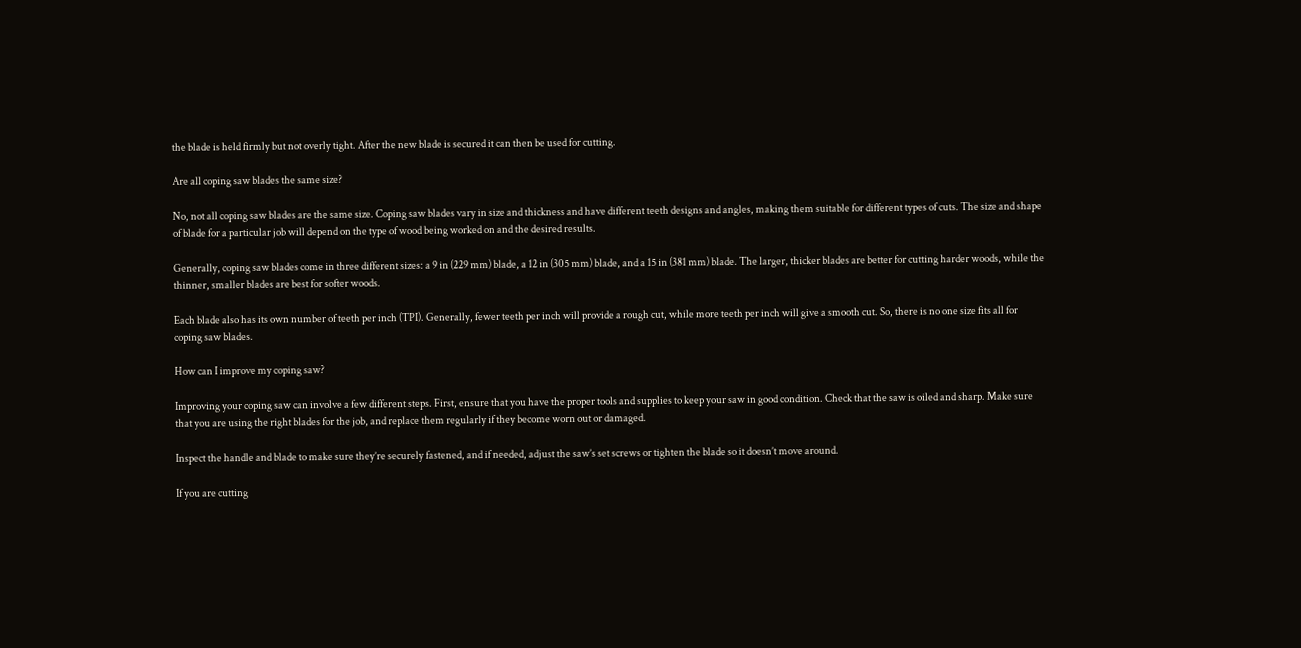the blade is held firmly but not overly tight. After the new blade is secured it can then be used for cutting.

Are all coping saw blades the same size?

No, not all coping saw blades are the same size. Coping saw blades vary in size and thickness and have different teeth designs and angles, making them suitable for different types of cuts. The size and shape of blade for a particular job will depend on the type of wood being worked on and the desired results.

Generally, coping saw blades come in three different sizes: a 9 in (229 mm) blade, a 12 in (305 mm) blade, and a 15 in (381 mm) blade. The larger, thicker blades are better for cutting harder woods, while the thinner, smaller blades are best for softer woods.

Each blade also has its own number of teeth per inch (TPI). Generally, fewer teeth per inch will provide a rough cut, while more teeth per inch will give a smooth cut. So, there is no one size fits all for coping saw blades.

How can I improve my coping saw?

Improving your coping saw can involve a few different steps. First, ensure that you have the proper tools and supplies to keep your saw in good condition. Check that the saw is oiled and sharp. Make sure that you are using the right blades for the job, and replace them regularly if they become worn out or damaged.

Inspect the handle and blade to make sure they’re securely fastened, and if needed, adjust the saw’s set screws or tighten the blade so it doesn’t move around.

If you are cutting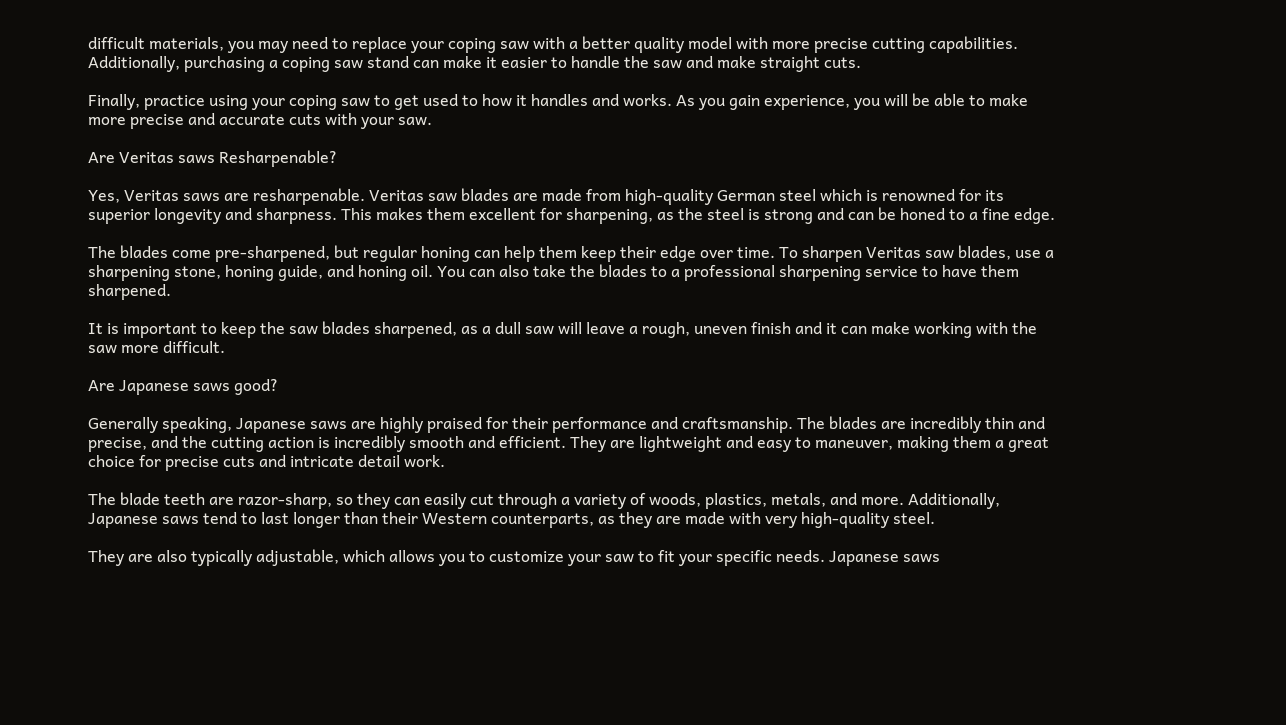difficult materials, you may need to replace your coping saw with a better quality model with more precise cutting capabilities. Additionally, purchasing a coping saw stand can make it easier to handle the saw and make straight cuts.

Finally, practice using your coping saw to get used to how it handles and works. As you gain experience, you will be able to make more precise and accurate cuts with your saw.

Are Veritas saws Resharpenable?

Yes, Veritas saws are resharpenable. Veritas saw blades are made from high-quality German steel which is renowned for its superior longevity and sharpness. This makes them excellent for sharpening, as the steel is strong and can be honed to a fine edge.

The blades come pre-sharpened, but regular honing can help them keep their edge over time. To sharpen Veritas saw blades, use a sharpening stone, honing guide, and honing oil. You can also take the blades to a professional sharpening service to have them sharpened.

It is important to keep the saw blades sharpened, as a dull saw will leave a rough, uneven finish and it can make working with the saw more difficult.

Are Japanese saws good?

Generally speaking, Japanese saws are highly praised for their performance and craftsmanship. The blades are incredibly thin and precise, and the cutting action is incredibly smooth and efficient. They are lightweight and easy to maneuver, making them a great choice for precise cuts and intricate detail work.

The blade teeth are razor-sharp, so they can easily cut through a variety of woods, plastics, metals, and more. Additionally, Japanese saws tend to last longer than their Western counterparts, as they are made with very high-quality steel.

They are also typically adjustable, which allows you to customize your saw to fit your specific needs. Japanese saws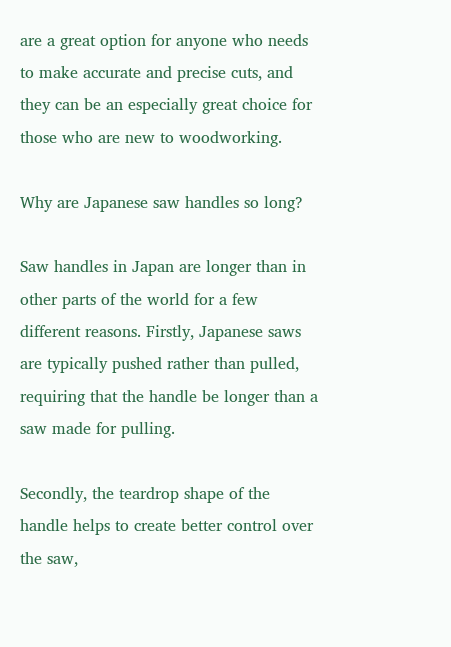are a great option for anyone who needs to make accurate and precise cuts, and they can be an especially great choice for those who are new to woodworking.

Why are Japanese saw handles so long?

Saw handles in Japan are longer than in other parts of the world for a few different reasons. Firstly, Japanese saws are typically pushed rather than pulled, requiring that the handle be longer than a saw made for pulling.

Secondly, the teardrop shape of the handle helps to create better control over the saw,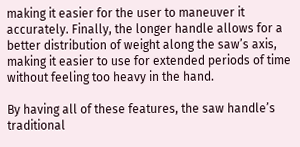making it easier for the user to maneuver it accurately. Finally, the longer handle allows for a better distribution of weight along the saw’s axis, making it easier to use for extended periods of time without feeling too heavy in the hand.

By having all of these features, the saw handle’s traditional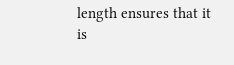length ensures that it is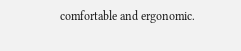comfortable and ergonomic.